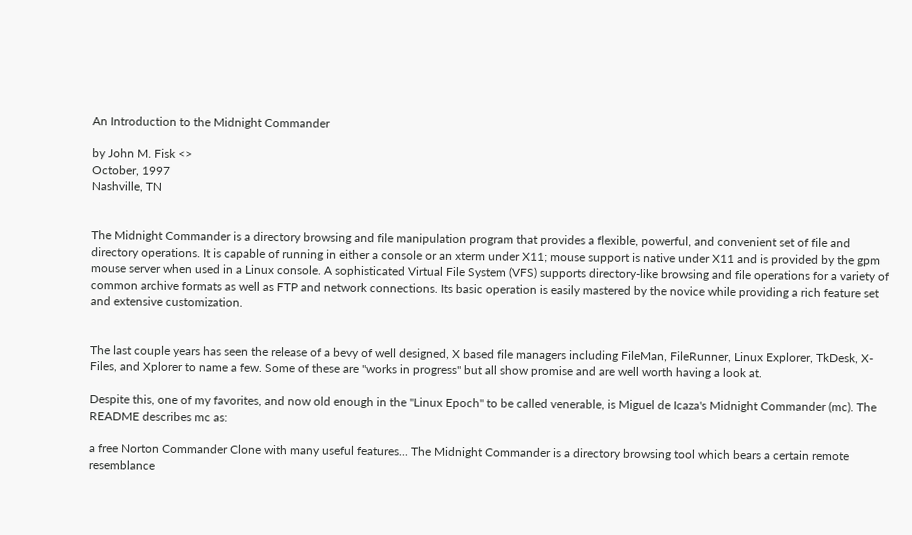An Introduction to the Midnight Commander

by John M. Fisk <>
October, 1997
Nashville, TN


The Midnight Commander is a directory browsing and file manipulation program that provides a flexible, powerful, and convenient set of file and directory operations. It is capable of running in either a console or an xterm under X11; mouse support is native under X11 and is provided by the gpm mouse server when used in a Linux console. A sophisticated Virtual File System (VFS) supports directory-like browsing and file operations for a variety of common archive formats as well as FTP and network connections. Its basic operation is easily mastered by the novice while providing a rich feature set and extensive customization.


The last couple years has seen the release of a bevy of well designed, X based file managers including FileMan, FileRunner, Linux Explorer, TkDesk, X-Files, and Xplorer to name a few. Some of these are "works in progress" but all show promise and are well worth having a look at.

Despite this, one of my favorites, and now old enough in the "Linux Epoch" to be called venerable, is Miguel de Icaza's Midnight Commander (mc). The README describes mc as:

a free Norton Commander Clone with many useful features... The Midnight Commander is a directory browsing tool which bears a certain remote resemblance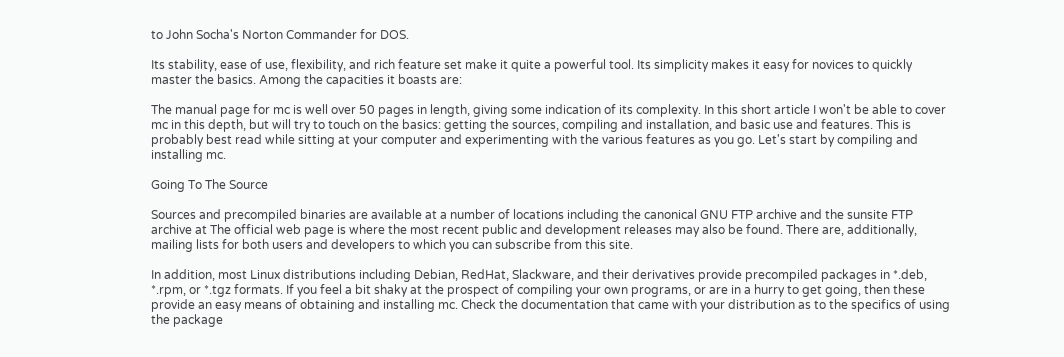to John Socha's Norton Commander for DOS.

Its stability, ease of use, flexibility, and rich feature set make it quite a powerful tool. Its simplicity makes it easy for novices to quickly master the basics. Among the capacities it boasts are:

The manual page for mc is well over 50 pages in length, giving some indication of its complexity. In this short article I won't be able to cover mc in this depth, but will try to touch on the basics: getting the sources, compiling and installation, and basic use and features. This is probably best read while sitting at your computer and experimenting with the various features as you go. Let's start by compiling and installing mc.

Going To The Source

Sources and precompiled binaries are available at a number of locations including the canonical GNU FTP archive and the sunsite FTP archive at The official web page is where the most recent public and development releases may also be found. There are, additionally, mailing lists for both users and developers to which you can subscribe from this site.

In addition, most Linux distributions including Debian, RedHat, Slackware, and their derivatives provide precompiled packages in *.deb, *.rpm, or *.tgz formats. If you feel a bit shaky at the prospect of compiling your own programs, or are in a hurry to get going, then these provide an easy means of obtaining and installing mc. Check the documentation that came with your distribution as to the specifics of using the package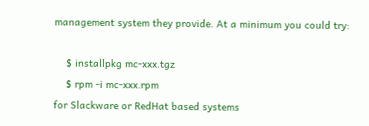management system they provide. At a minimum you could try:

    $ installpkg mc-xxx.tgz
    $ rpm -i mc-xxx.rpm
for Slackware or RedHat based systems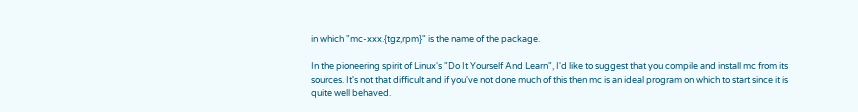in which "mc-xxx.{tgz,rpm}" is the name of the package.

In the pioneering spirit of Linux's "Do It Yourself And Learn", I'd like to suggest that you compile and install mc from its sources. It's not that difficult and if you've not done much of this then mc is an ideal program on which to start since it is quite well behaved.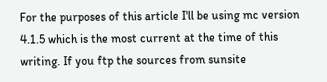For the purposes of this article I'll be using mc version 4.1.5 which is the most current at the time of this writing. If you ftp the sources from sunsite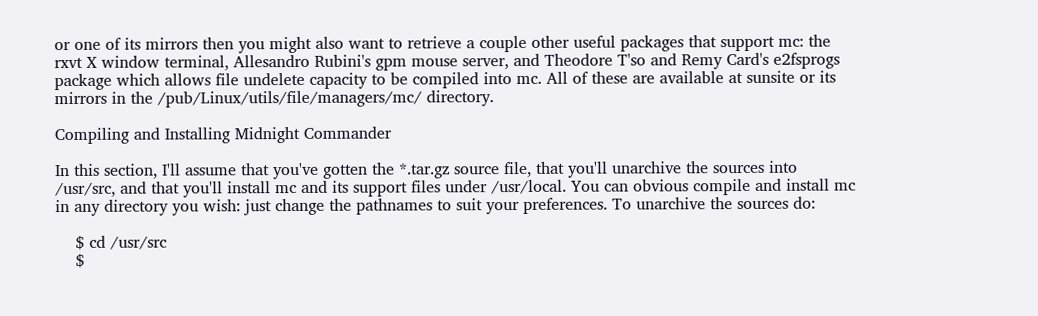or one of its mirrors then you might also want to retrieve a couple other useful packages that support mc: the rxvt X window terminal, Allesandro Rubini's gpm mouse server, and Theodore T'so and Remy Card's e2fsprogs package which allows file undelete capacity to be compiled into mc. All of these are available at sunsite or its mirrors in the /pub/Linux/utils/file/managers/mc/ directory.

Compiling and Installing Midnight Commander

In this section, I'll assume that you've gotten the *.tar.gz source file, that you'll unarchive the sources into /usr/src, and that you'll install mc and its support files under /usr/local. You can obvious compile and install mc in any directory you wish: just change the pathnames to suit your preferences. To unarchive the sources do:

    $ cd /usr/src
    $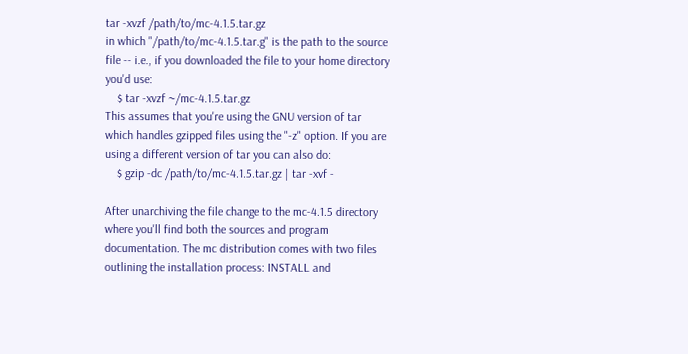tar -xvzf /path/to/mc-4.1.5.tar.gz
in which "/path/to/mc-4.1.5.tar.g" is the path to the source file -- i.e., if you downloaded the file to your home directory you'd use:
    $ tar -xvzf ~/mc-4.1.5.tar.gz
This assumes that you're using the GNU version of tar which handles gzipped files using the "-z" option. If you are using a different version of tar you can also do:
    $ gzip -dc /path/to/mc-4.1.5.tar.gz | tar -xvf -

After unarchiving the file change to the mc-4.1.5 directory where you'll find both the sources and program documentation. The mc distribution comes with two files outlining the installation process: INSTALL and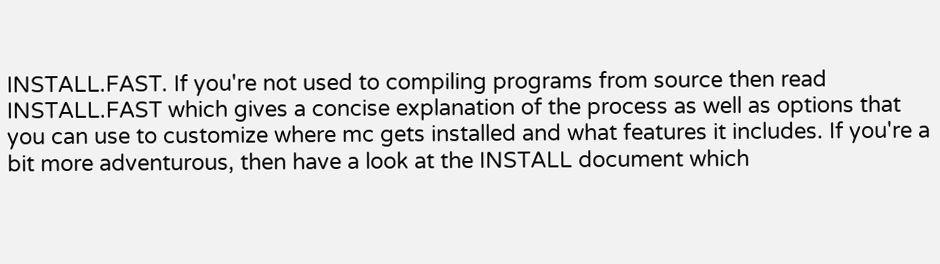INSTALL.FAST. If you're not used to compiling programs from source then read INSTALL.FAST which gives a concise explanation of the process as well as options that you can use to customize where mc gets installed and what features it includes. If you're a bit more adventurous, then have a look at the INSTALL document which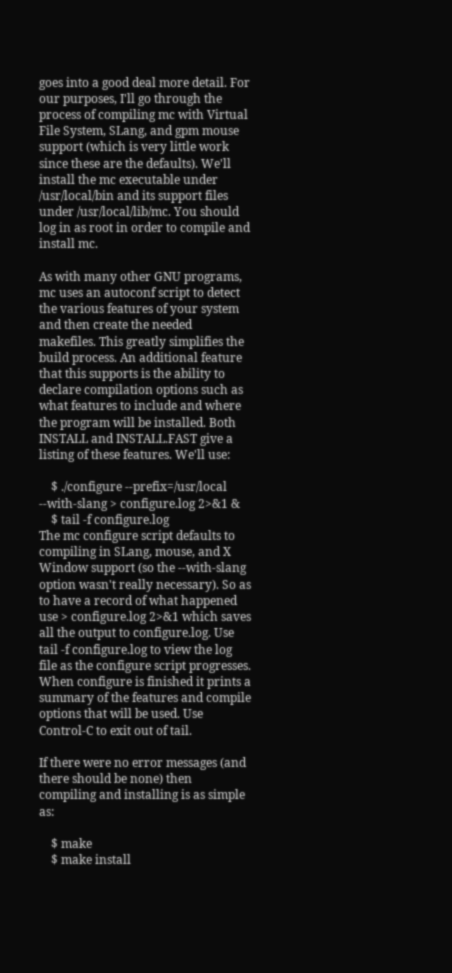goes into a good deal more detail. For our purposes, I'll go through the process of compiling mc with Virtual File System, SLang, and gpm mouse support (which is very little work since these are the defaults). We'll install the mc executable under /usr/local/bin and its support files under /usr/local/lib/mc. You should log in as root in order to compile and install mc.

As with many other GNU programs, mc uses an autoconf script to detect the various features of your system and then create the needed makefiles. This greatly simplifies the build process. An additional feature that this supports is the ability to declare compilation options such as what features to include and where the program will be installed. Both INSTALL and INSTALL.FAST give a listing of these features. We'll use:

    $ ./configure --prefix=/usr/local --with-slang > configure.log 2>&1 &
    $ tail -f configure.log
The mc configure script defaults to compiling in SLang, mouse, and X Window support (so the --with-slang option wasn't really necessary). So as to have a record of what happened use > configure.log 2>&1 which saves all the output to configure.log. Use tail -f configure.log to view the log file as the configure script progresses. When configure is finished it prints a summary of the features and compile options that will be used. Use Control-C to exit out of tail.

If there were no error messages (and there should be none) then compiling and installing is as simple as:

    $ make
    $ make install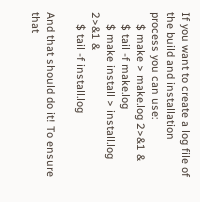If you want to create a log file of the build and installation process you can use:
    $ make > make.log 2>&1 &
    $ tail -f make.log
    $ make install > install.log 2>&1 &
    $ tail -f install.log

And that should do it! To ensure that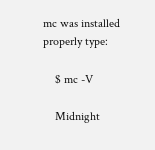mc was installed properly type:

    $ mc -V

    Midnight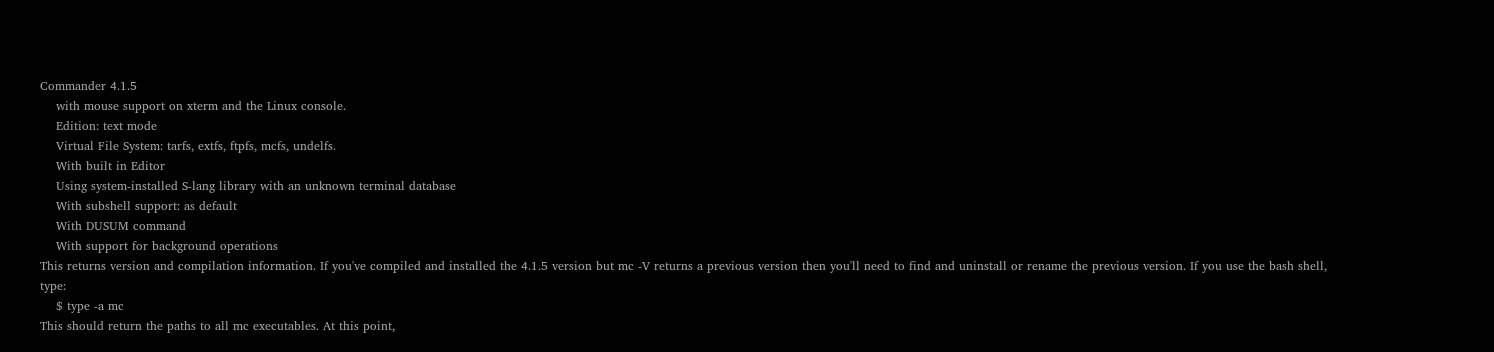Commander 4.1.5
    with mouse support on xterm and the Linux console.
    Edition: text mode
    Virtual File System: tarfs, extfs, ftpfs, mcfs, undelfs.
    With built in Editor
    Using system-installed S-lang library with an unknown terminal database
    With subshell support: as default
    With DUSUM command
    With support for background operations
This returns version and compilation information. If you've compiled and installed the 4.1.5 version but mc -V returns a previous version then you'll need to find and uninstall or rename the previous version. If you use the bash shell, type:
    $ type -a mc
This should return the paths to all mc executables. At this point,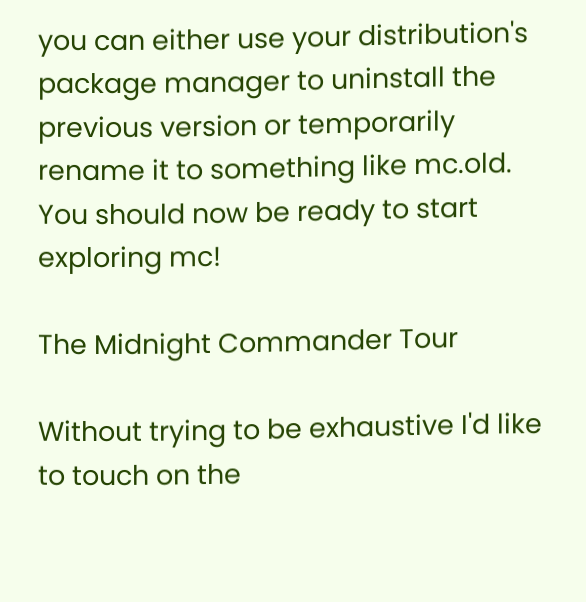you can either use your distribution's package manager to uninstall the previous version or temporarily rename it to something like mc.old. You should now be ready to start exploring mc!

The Midnight Commander Tour

Without trying to be exhaustive I'd like to touch on the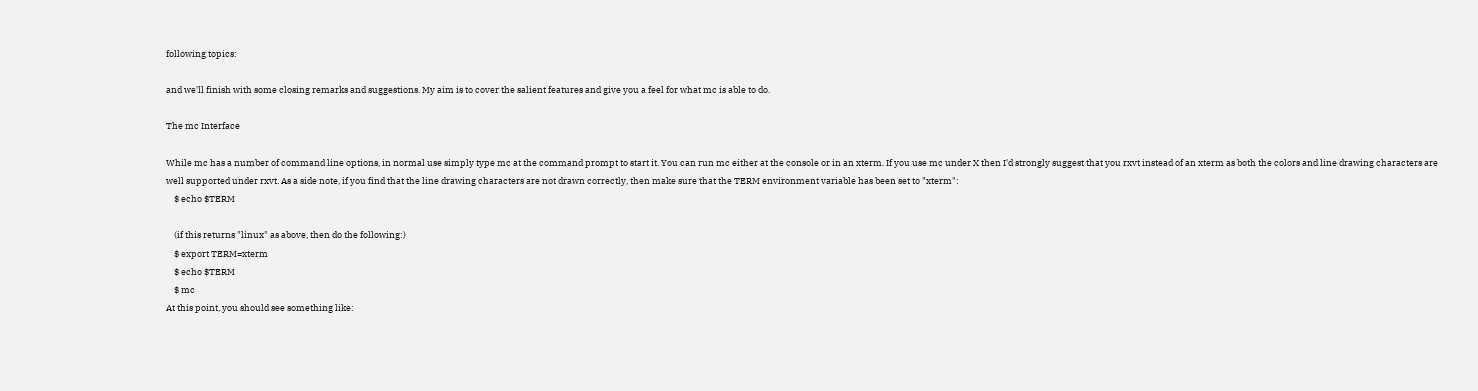following topics:

and we'll finish with some closing remarks and suggestions. My aim is to cover the salient features and give you a feel for what mc is able to do.

The mc Interface

While mc has a number of command line options, in normal use simply type mc at the command prompt to start it. You can run mc either at the console or in an xterm. If you use mc under X then I'd strongly suggest that you rxvt instead of an xterm as both the colors and line drawing characters are well supported under rxvt. As a side note, if you find that the line drawing characters are not drawn correctly, then make sure that the TERM environment variable has been set to "xterm":
    $ echo $TERM

    (if this returns "linux" as above, then do the following:)
    $ export TERM=xterm
    $ echo $TERM
    $ mc
At this point, you should see something like: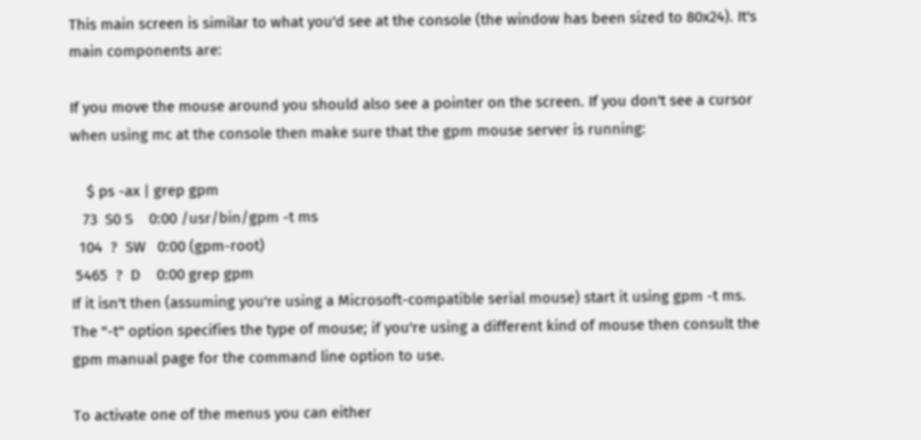This main screen is similar to what you'd see at the console (the window has been sized to 80x24). It's main components are:

If you move the mouse around you should also see a pointer on the screen. If you don't see a cursor when using mc at the console then make sure that the gpm mouse server is running:

    $ ps -ax | grep gpm
   73  S0 S    0:00 /usr/bin/gpm -t ms
  104  ?  SW   0:00 (gpm-root)
 5465  ?  D    0:00 grep gpm
If it isn't then (assuming you're using a Microsoft-compatible serial mouse) start it using gpm -t ms. The "-t" option specifies the type of mouse; if you're using a different kind of mouse then consult the gpm manual page for the command line option to use.

To activate one of the menus you can either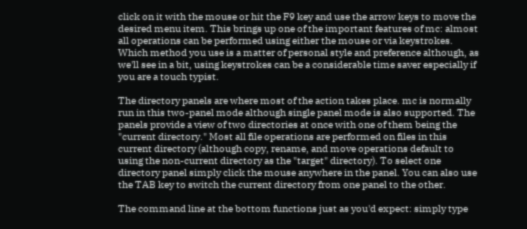click on it with the mouse or hit the F9 key and use the arrow keys to move the desired menu item. This brings up one of the important features of mc: almost all operations can be performed using either the mouse or via keystrokes. Which method you use is a matter of personal style and preference although, as we'll see in a bit, using keystrokes can be a considerable time saver especially if you are a touch typist.

The directory panels are where most of the action takes place. mc is normally run in this two-panel mode although single panel mode is also supported. The panels provide a view of two directories at once with one of them being the "current directory." Most all file operations are performed on files in this current directory (although copy, rename, and move operations default to using the non-current directory as the "target" directory). To select one directory panel simply click the mouse anywhere in the panel. You can also use the TAB key to switch the current directory from one panel to the other.

The command line at the bottom functions just as you'd expect: simply type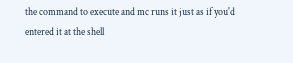the command to execute and mc runs it just as if you'd entered it at the shell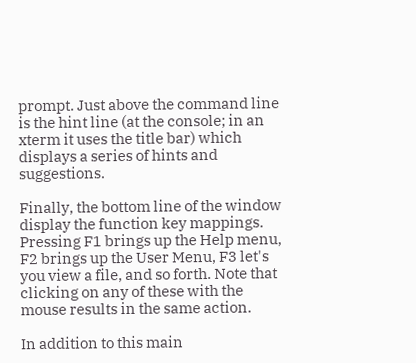prompt. Just above the command line is the hint line (at the console; in an xterm it uses the title bar) which displays a series of hints and suggestions.

Finally, the bottom line of the window display the function key mappings. Pressing F1 brings up the Help menu, F2 brings up the User Menu, F3 let's you view a file, and so forth. Note that clicking on any of these with the mouse results in the same action.

In addition to this main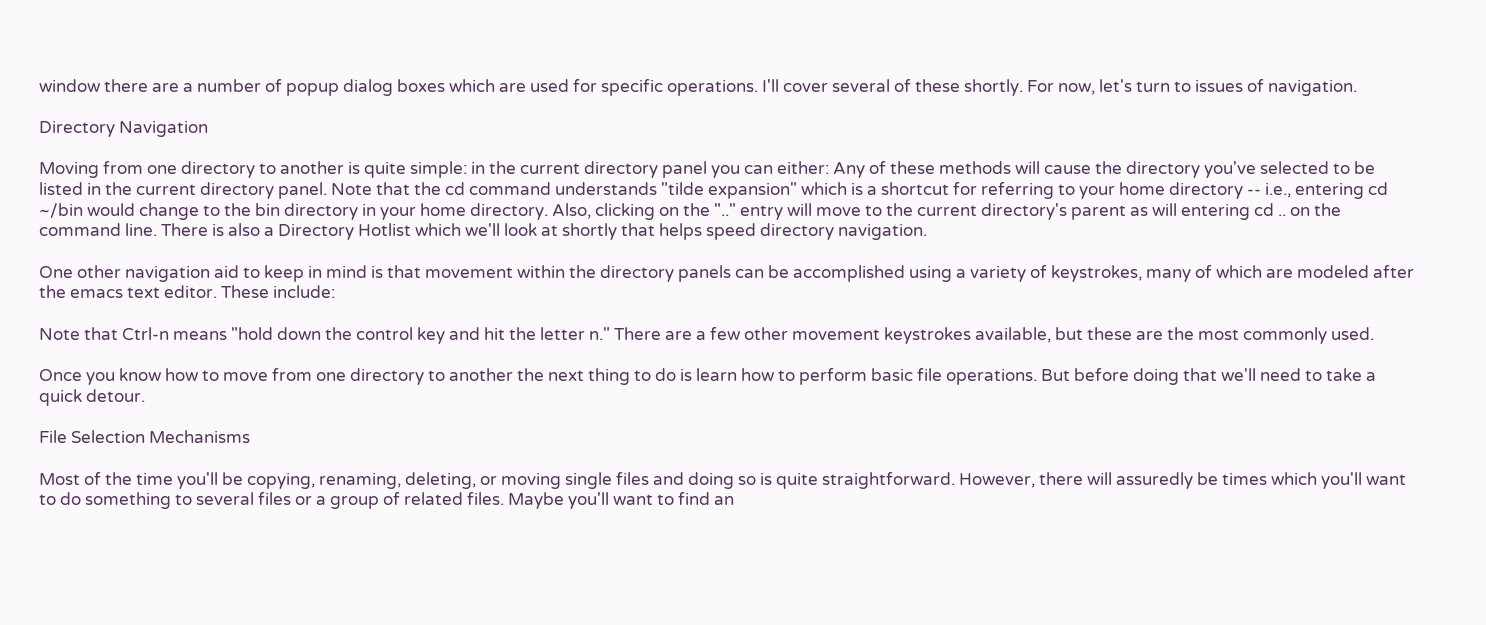window there are a number of popup dialog boxes which are used for specific operations. I'll cover several of these shortly. For now, let's turn to issues of navigation.

Directory Navigation

Moving from one directory to another is quite simple: in the current directory panel you can either: Any of these methods will cause the directory you've selected to be listed in the current directory panel. Note that the cd command understands "tilde expansion" which is a shortcut for referring to your home directory -- i.e., entering cd ~/bin would change to the bin directory in your home directory. Also, clicking on the ".." entry will move to the current directory's parent as will entering cd .. on the command line. There is also a Directory Hotlist which we'll look at shortly that helps speed directory navigation.

One other navigation aid to keep in mind is that movement within the directory panels can be accomplished using a variety of keystrokes, many of which are modeled after the emacs text editor. These include:

Note that Ctrl-n means "hold down the control key and hit the letter n." There are a few other movement keystrokes available, but these are the most commonly used.

Once you know how to move from one directory to another the next thing to do is learn how to perform basic file operations. But before doing that we'll need to take a quick detour.

File Selection Mechanisms

Most of the time you'll be copying, renaming, deleting, or moving single files and doing so is quite straightforward. However, there will assuredly be times which you'll want to do something to several files or a group of related files. Maybe you'll want to find an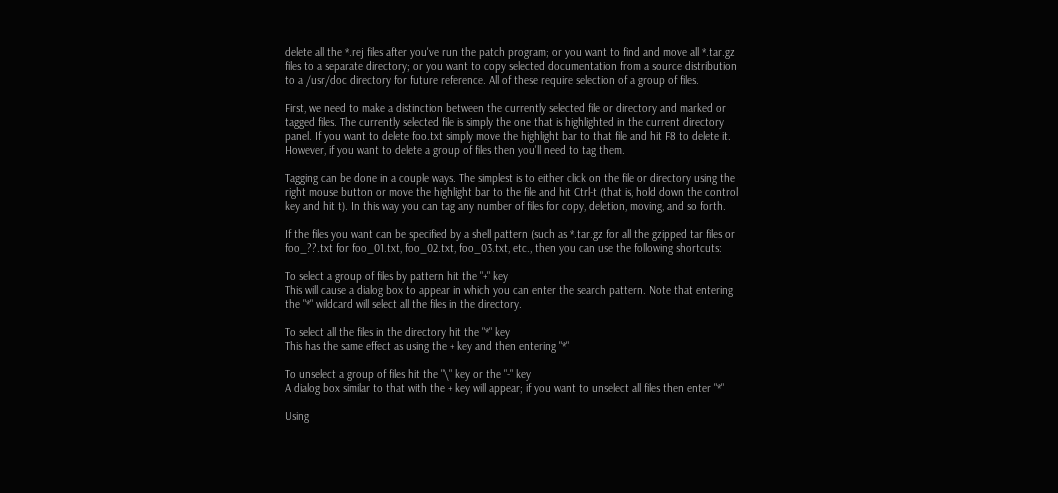delete all the *.rej files after you've run the patch program; or you want to find and move all *.tar.gz files to a separate directory; or you want to copy selected documentation from a source distribution to a /usr/doc directory for future reference. All of these require selection of a group of files.

First, we need to make a distinction between the currently selected file or directory and marked or tagged files. The currently selected file is simply the one that is highlighted in the current directory panel. If you want to delete foo.txt simply move the highlight bar to that file and hit F8 to delete it. However, if you want to delete a group of files then you'll need to tag them.

Tagging can be done in a couple ways. The simplest is to either click on the file or directory using the right mouse button or move the highlight bar to the file and hit Ctrl-t (that is, hold down the control key and hit t). In this way you can tag any number of files for copy, deletion, moving, and so forth.

If the files you want can be specified by a shell pattern (such as *.tar.gz for all the gzipped tar files or foo_??.txt for foo_01.txt, foo_02.txt, foo_03.txt, etc., then you can use the following shortcuts:

To select a group of files by pattern hit the "+" key
This will cause a dialog box to appear in which you can enter the search pattern. Note that entering the "*" wildcard will select all the files in the directory.

To select all the files in the directory hit the "*" key
This has the same effect as using the + key and then entering "*"

To unselect a group of files hit the "\" key or the "-" key
A dialog box similar to that with the + key will appear; if you want to unselect all files then enter "*"

Using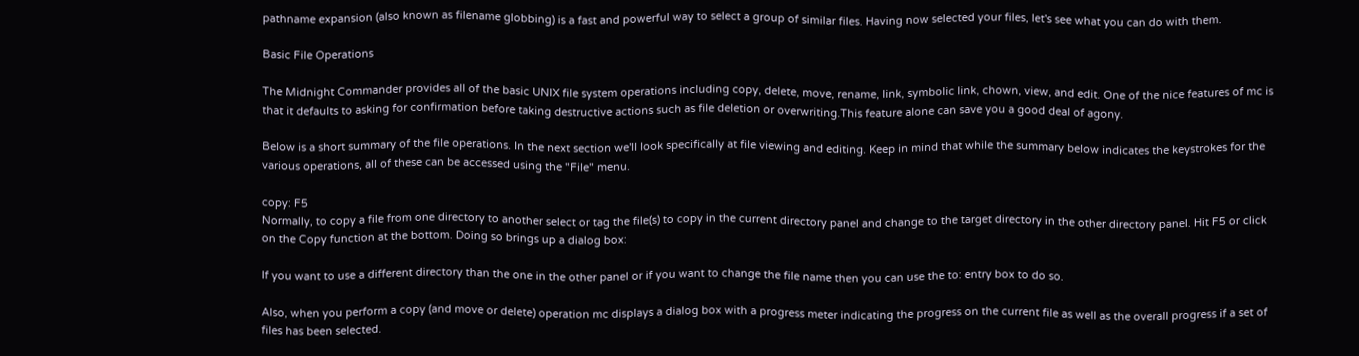pathname expansion (also known as filename globbing) is a fast and powerful way to select a group of similar files. Having now selected your files, let's see what you can do with them.

Basic File Operations

The Midnight Commander provides all of the basic UNIX file system operations including copy, delete, move, rename, link, symbolic link, chown, view, and edit. One of the nice features of mc is that it defaults to asking for confirmation before taking destructive actions such as file deletion or overwriting.This feature alone can save you a good deal of agony.

Below is a short summary of the file operations. In the next section we'll look specifically at file viewing and editing. Keep in mind that while the summary below indicates the keystrokes for the various operations, all of these can be accessed using the "File" menu.

copy: F5
Normally, to copy a file from one directory to another select or tag the file(s) to copy in the current directory panel and change to the target directory in the other directory panel. Hit F5 or click on the Copy function at the bottom. Doing so brings up a dialog box:

If you want to use a different directory than the one in the other panel or if you want to change the file name then you can use the to: entry box to do so.

Also, when you perform a copy (and move or delete) operation mc displays a dialog box with a progress meter indicating the progress on the current file as well as the overall progress if a set of files has been selected.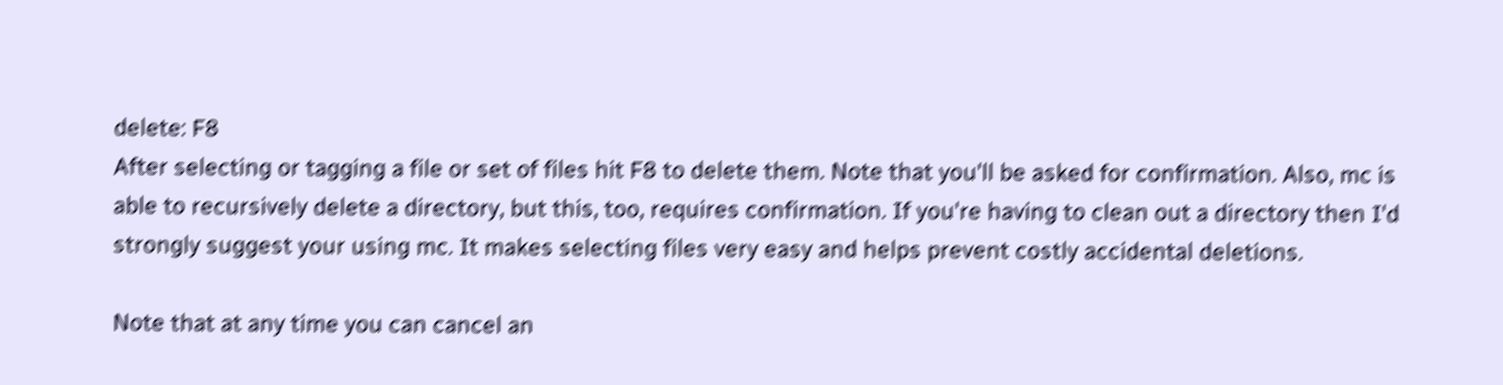delete: F8
After selecting or tagging a file or set of files hit F8 to delete them. Note that you'll be asked for confirmation. Also, mc is able to recursively delete a directory, but this, too, requires confirmation. If you're having to clean out a directory then I'd strongly suggest your using mc. It makes selecting files very easy and helps prevent costly accidental deletions.

Note that at any time you can cancel an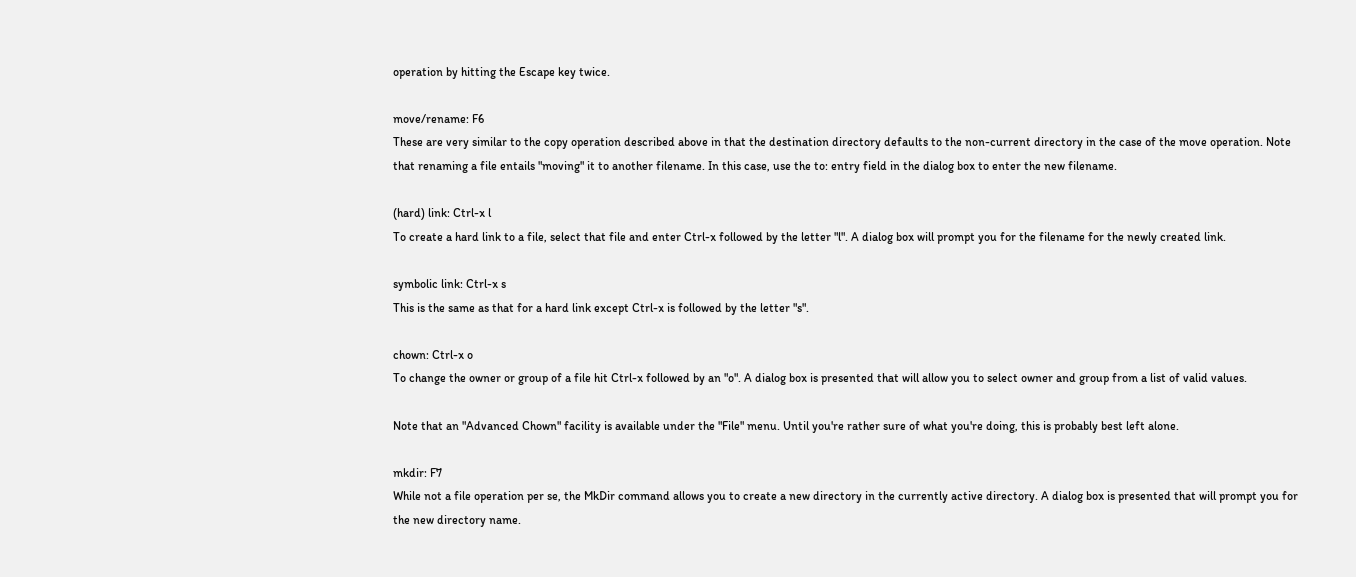operation by hitting the Escape key twice.

move/rename: F6
These are very similar to the copy operation described above in that the destination directory defaults to the non-current directory in the case of the move operation. Note that renaming a file entails "moving" it to another filename. In this case, use the to: entry field in the dialog box to enter the new filename.

(hard) link: Ctrl-x l
To create a hard link to a file, select that file and enter Ctrl-x followed by the letter "l". A dialog box will prompt you for the filename for the newly created link.

symbolic link: Ctrl-x s
This is the same as that for a hard link except Ctrl-x is followed by the letter "s".

chown: Ctrl-x o
To change the owner or group of a file hit Ctrl-x followed by an "o". A dialog box is presented that will allow you to select owner and group from a list of valid values.

Note that an "Advanced Chown" facility is available under the "File" menu. Until you're rather sure of what you're doing, this is probably best left alone.

mkdir: F7
While not a file operation per se, the MkDir command allows you to create a new directory in the currently active directory. A dialog box is presented that will prompt you for the new directory name.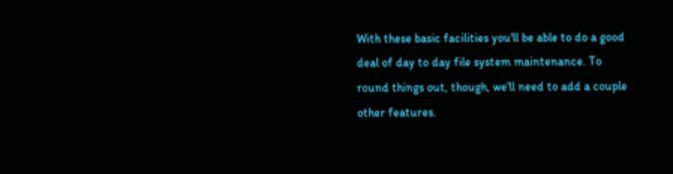With these basic facilities you'll be able to do a good deal of day to day file system maintenance. To round things out, though, we'll need to add a couple other features.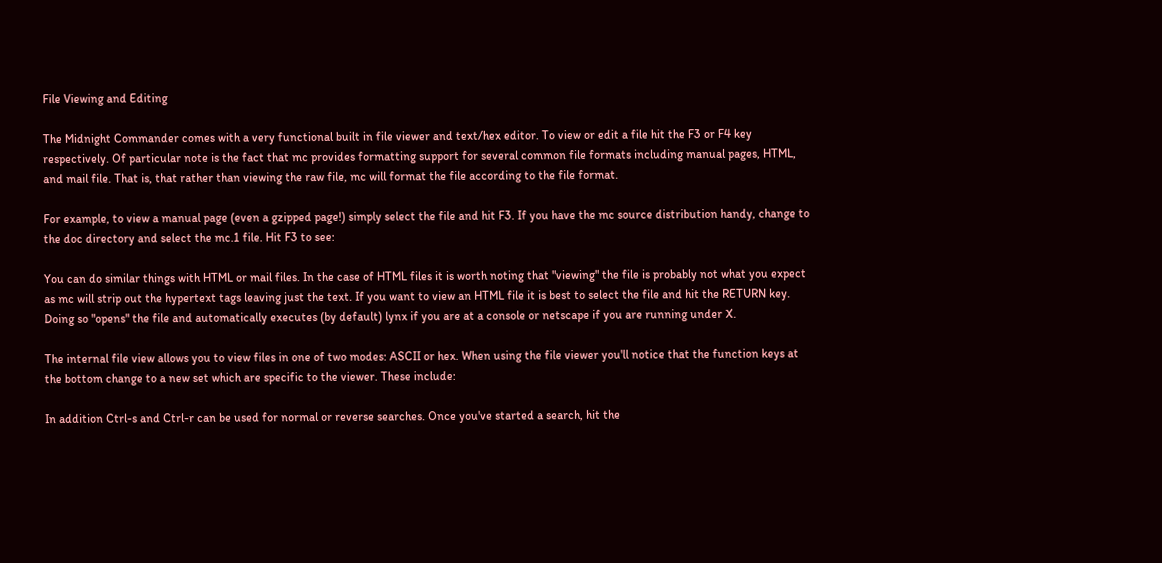File Viewing and Editing

The Midnight Commander comes with a very functional built in file viewer and text/hex editor. To view or edit a file hit the F3 or F4 key respectively. Of particular note is the fact that mc provides formatting support for several common file formats including manual pages, HTML, and mail file. That is, that rather than viewing the raw file, mc will format the file according to the file format.

For example, to view a manual page (even a gzipped page!) simply select the file and hit F3. If you have the mc source distribution handy, change to the doc directory and select the mc.1 file. Hit F3 to see:

You can do similar things with HTML or mail files. In the case of HTML files it is worth noting that "viewing" the file is probably not what you expect as mc will strip out the hypertext tags leaving just the text. If you want to view an HTML file it is best to select the file and hit the RETURN key. Doing so "opens" the file and automatically executes (by default) lynx if you are at a console or netscape if you are running under X.

The internal file view allows you to view files in one of two modes: ASCII or hex. When using the file viewer you'll notice that the function keys at the bottom change to a new set which are specific to the viewer. These include:

In addition Ctrl-s and Ctrl-r can be used for normal or reverse searches. Once you've started a search, hit the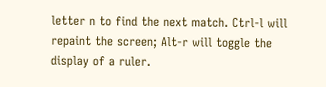letter n to find the next match. Ctrl-l will repaint the screen; Alt-r will toggle the display of a ruler.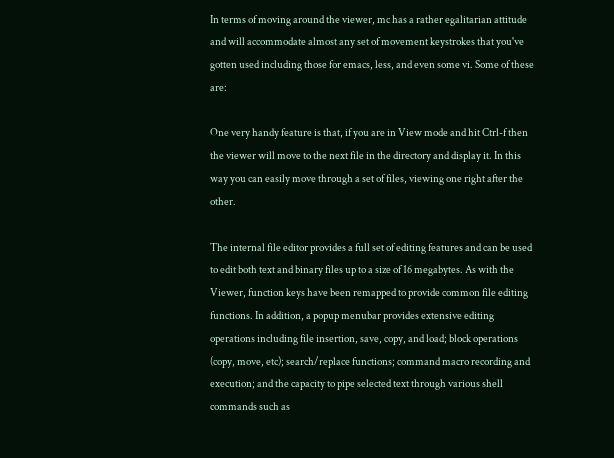In terms of moving around the viewer, mc has a rather egalitarian attitude and will accommodate almost any set of movement keystrokes that you've gotten used including those for emacs, less, and even some vi. Some of these are:

One very handy feature is that, if you are in View mode and hit Ctrl-f then the viewer will move to the next file in the directory and display it. In this way you can easily move through a set of files, viewing one right after the other.

The internal file editor provides a full set of editing features and can be used to edit both text and binary files up to a size of 16 megabytes. As with the Viewer, function keys have been remapped to provide common file editing functions. In addition, a popup menubar provides extensive editing operations including file insertion, save, copy, and load; block operations (copy, move, etc); search/replace functions; command macro recording and execution; and the capacity to pipe selected text through various shell commands such as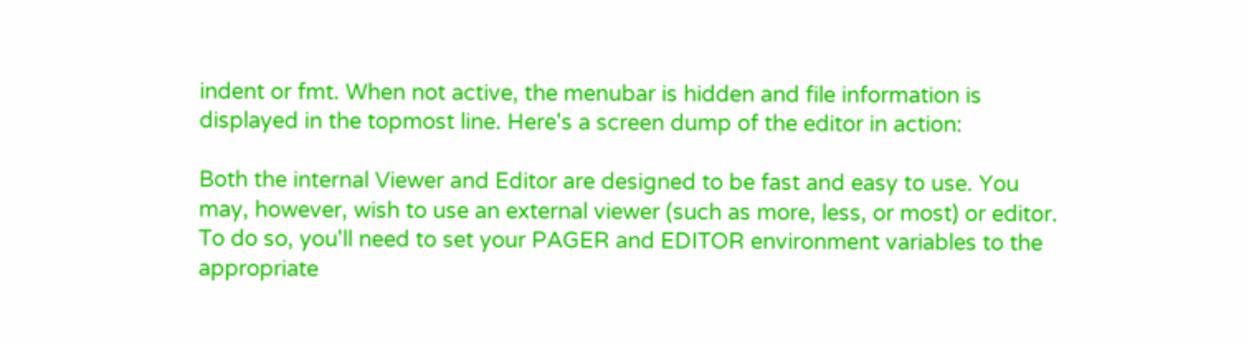indent or fmt. When not active, the menubar is hidden and file information is displayed in the topmost line. Here's a screen dump of the editor in action:

Both the internal Viewer and Editor are designed to be fast and easy to use. You may, however, wish to use an external viewer (such as more, less, or most) or editor. To do so, you'll need to set your PAGER and EDITOR environment variables to the appropriate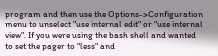program and then use the Options->Configuration menu to unselect "use internal edit" or "use internal view". If you were using the bash shell and wanted to set the pager to "less" and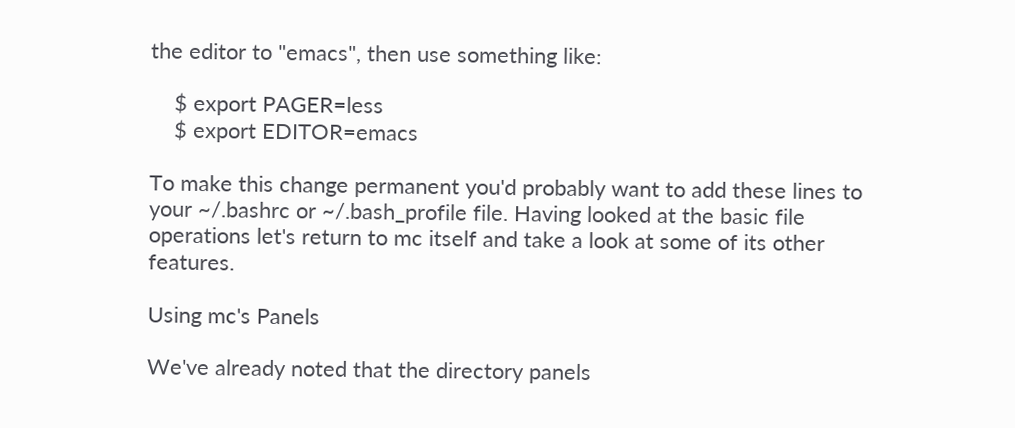the editor to "emacs", then use something like:

    $ export PAGER=less
    $ export EDITOR=emacs

To make this change permanent you'd probably want to add these lines to your ~/.bashrc or ~/.bash_profile file. Having looked at the basic file operations let's return to mc itself and take a look at some of its other features.

Using mc's Panels

We've already noted that the directory panels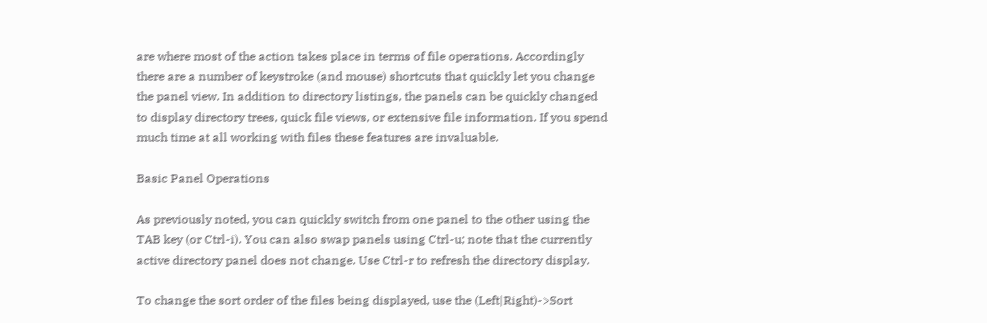are where most of the action takes place in terms of file operations. Accordingly there are a number of keystroke (and mouse) shortcuts that quickly let you change the panel view. In addition to directory listings, the panels can be quickly changed to display directory trees, quick file views, or extensive file information. If you spend much time at all working with files these features are invaluable.

Basic Panel Operations

As previously noted, you can quickly switch from one panel to the other using the TAB key (or Ctrl-i). You can also swap panels using Ctrl-u; note that the currently active directory panel does not change. Use Ctrl-r to refresh the directory display.

To change the sort order of the files being displayed, use the (Left|Right)->Sort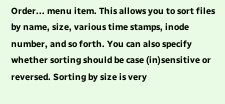Order... menu item. This allows you to sort files by name, size, various time stamps, inode number, and so forth. You can also specify whether sorting should be case (in)sensitive or reversed. Sorting by size is very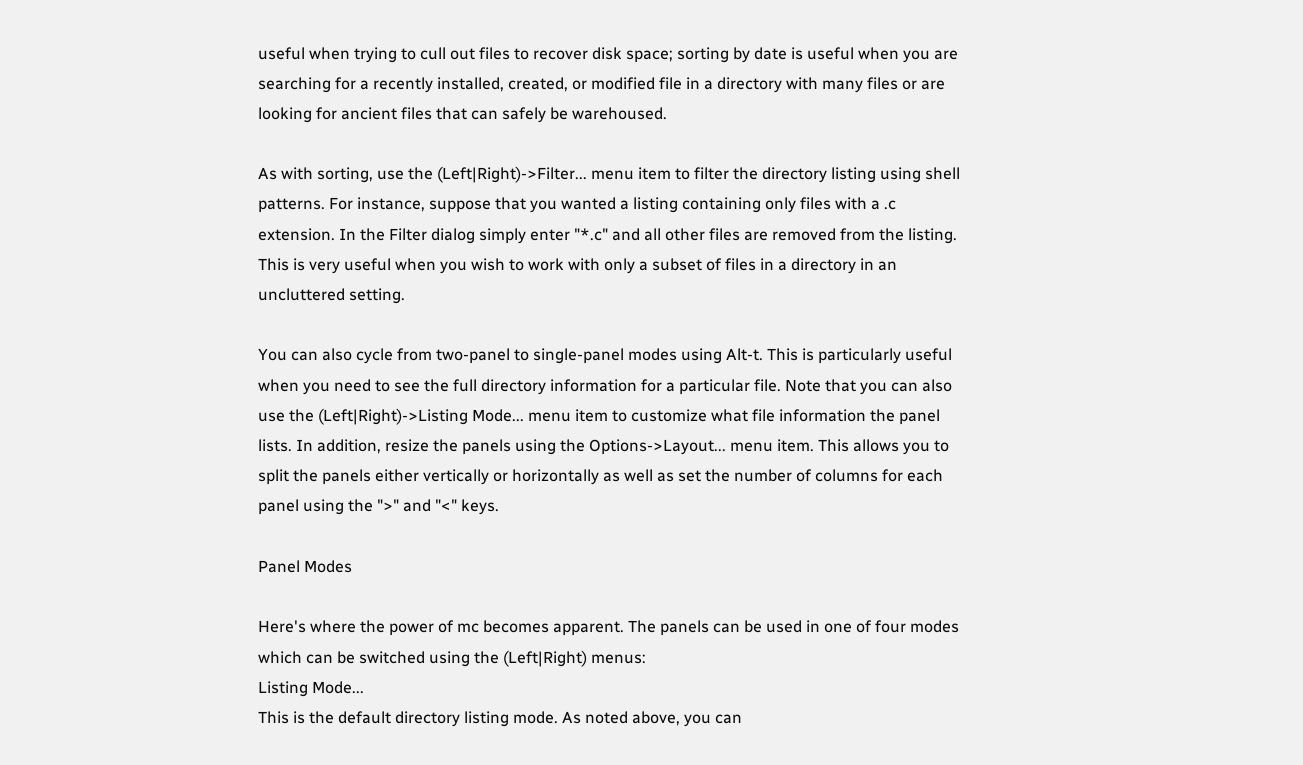useful when trying to cull out files to recover disk space; sorting by date is useful when you are searching for a recently installed, created, or modified file in a directory with many files or are looking for ancient files that can safely be warehoused.

As with sorting, use the (Left|Right)->Filter... menu item to filter the directory listing using shell patterns. For instance, suppose that you wanted a listing containing only files with a .c extension. In the Filter dialog simply enter "*.c" and all other files are removed from the listing. This is very useful when you wish to work with only a subset of files in a directory in an uncluttered setting.

You can also cycle from two-panel to single-panel modes using Alt-t. This is particularly useful when you need to see the full directory information for a particular file. Note that you can also use the (Left|Right)->Listing Mode... menu item to customize what file information the panel lists. In addition, resize the panels using the Options->Layout... menu item. This allows you to split the panels either vertically or horizontally as well as set the number of columns for each panel using the ">" and "<" keys.

Panel Modes

Here's where the power of mc becomes apparent. The panels can be used in one of four modes which can be switched using the (Left|Right) menus:
Listing Mode...
This is the default directory listing mode. As noted above, you can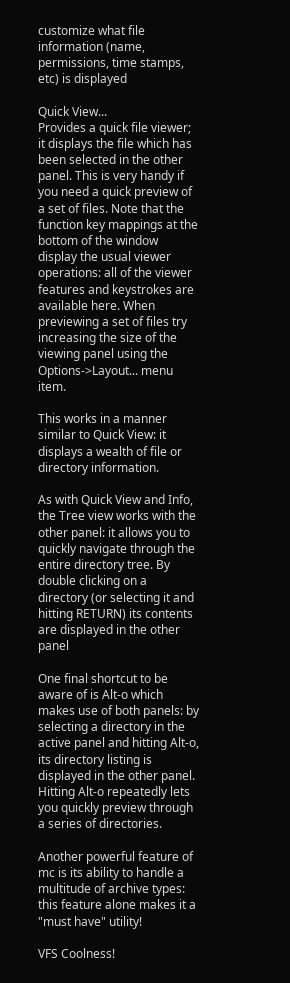customize what file information (name, permissions, time stamps, etc) is displayed

Quick View...
Provides a quick file viewer; it displays the file which has been selected in the other panel. This is very handy if you need a quick preview of a set of files. Note that the function key mappings at the bottom of the window display the usual viewer operations: all of the viewer features and keystrokes are available here. When previewing a set of files try increasing the size of the viewing panel using the Options->Layout... menu item.

This works in a manner similar to Quick View: it displays a wealth of file or directory information.

As with Quick View and Info, the Tree view works with the other panel: it allows you to quickly navigate through the entire directory tree. By double clicking on a directory (or selecting it and hitting RETURN) its contents are displayed in the other panel

One final shortcut to be aware of is Alt-o which makes use of both panels: by selecting a directory in the active panel and hitting Alt-o, its directory listing is displayed in the other panel. Hitting Alt-o repeatedly lets you quickly preview through a series of directories.

Another powerful feature of mc is its ability to handle a multitude of archive types: this feature alone makes it a "must have" utility!

VFS Coolness!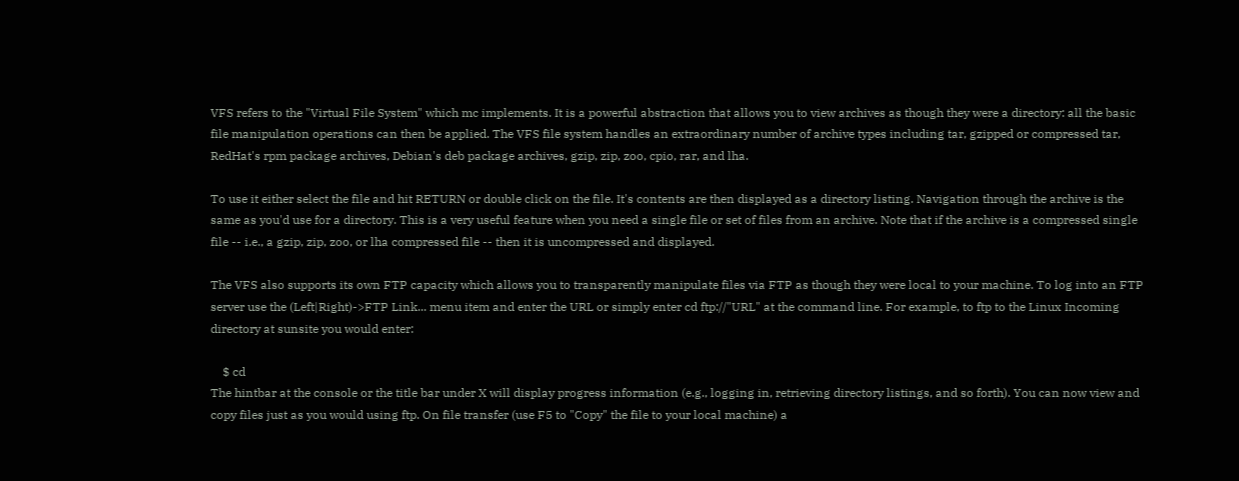VFS refers to the "Virtual File System" which mc implements. It is a powerful abstraction that allows you to view archives as though they were a directory: all the basic file manipulation operations can then be applied. The VFS file system handles an extraordinary number of archive types including tar, gzipped or compressed tar, RedHat's rpm package archives, Debian's deb package archives, gzip, zip, zoo, cpio, rar, and lha.

To use it either select the file and hit RETURN or double click on the file. It's contents are then displayed as a directory listing. Navigation through the archive is the same as you'd use for a directory. This is a very useful feature when you need a single file or set of files from an archive. Note that if the archive is a compressed single file -- i.e., a gzip, zip, zoo, or lha compressed file -- then it is uncompressed and displayed.

The VFS also supports its own FTP capacity which allows you to transparently manipulate files via FTP as though they were local to your machine. To log into an FTP server use the (Left|Right)->FTP Link... menu item and enter the URL or simply enter cd ftp://"URL" at the command line. For example, to ftp to the Linux Incoming directory at sunsite you would enter:

    $ cd
The hintbar at the console or the title bar under X will display progress information (e.g., logging in, retrieving directory listings, and so forth). You can now view and copy files just as you would using ftp. On file transfer (use F5 to "Copy" the file to your local machine) a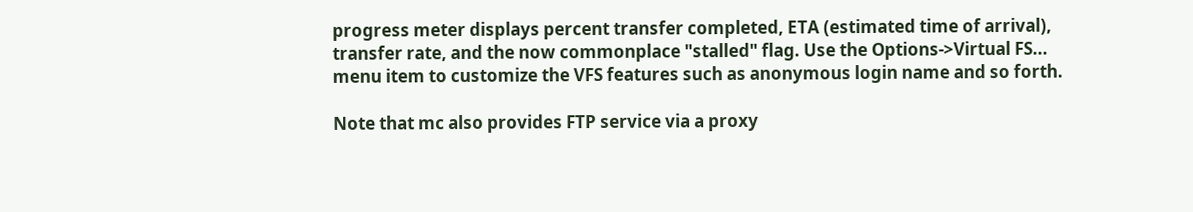progress meter displays percent transfer completed, ETA (estimated time of arrival), transfer rate, and the now commonplace "stalled" flag. Use the Options->Virtual FS... menu item to customize the VFS features such as anonymous login name and so forth.

Note that mc also provides FTP service via a proxy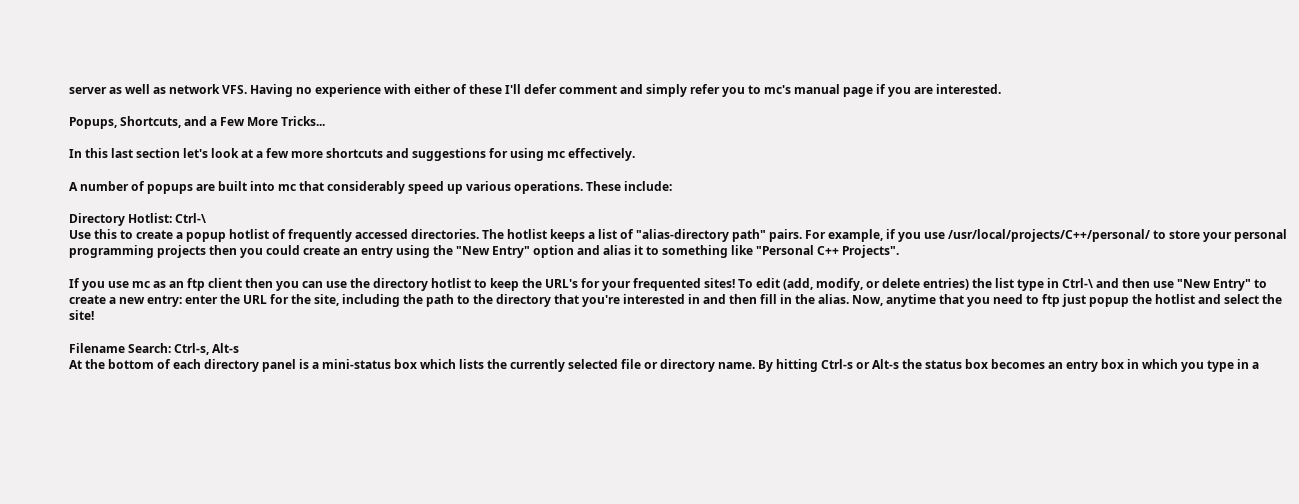server as well as network VFS. Having no experience with either of these I'll defer comment and simply refer you to mc's manual page if you are interested.

Popups, Shortcuts, and a Few More Tricks...

In this last section let's look at a few more shortcuts and suggestions for using mc effectively.

A number of popups are built into mc that considerably speed up various operations. These include:

Directory Hotlist: Ctrl-\
Use this to create a popup hotlist of frequently accessed directories. The hotlist keeps a list of "alias-directory path" pairs. For example, if you use /usr/local/projects/C++/personal/ to store your personal programming projects then you could create an entry using the "New Entry" option and alias it to something like "Personal C++ Projects".

If you use mc as an ftp client then you can use the directory hotlist to keep the URL's for your frequented sites! To edit (add, modify, or delete entries) the list type in Ctrl-\ and then use "New Entry" to create a new entry: enter the URL for the site, including the path to the directory that you're interested in and then fill in the alias. Now, anytime that you need to ftp just popup the hotlist and select the site!

Filename Search: Ctrl-s, Alt-s
At the bottom of each directory panel is a mini-status box which lists the currently selected file or directory name. By hitting Ctrl-s or Alt-s the status box becomes an entry box in which you type in a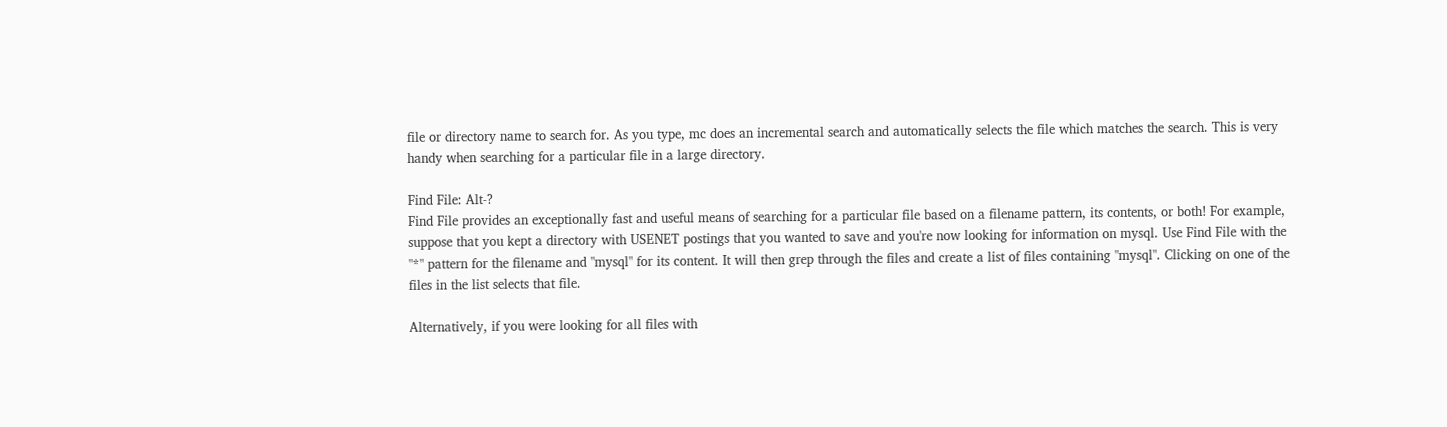file or directory name to search for. As you type, mc does an incremental search and automatically selects the file which matches the search. This is very handy when searching for a particular file in a large directory.

Find File: Alt-?
Find File provides an exceptionally fast and useful means of searching for a particular file based on a filename pattern, its contents, or both! For example, suppose that you kept a directory with USENET postings that you wanted to save and you're now looking for information on mysql. Use Find File with the "*" pattern for the filename and "mysql" for its content. It will then grep through the files and create a list of files containing "mysql". Clicking on one of the files in the list selects that file.

Alternatively, if you were looking for all files with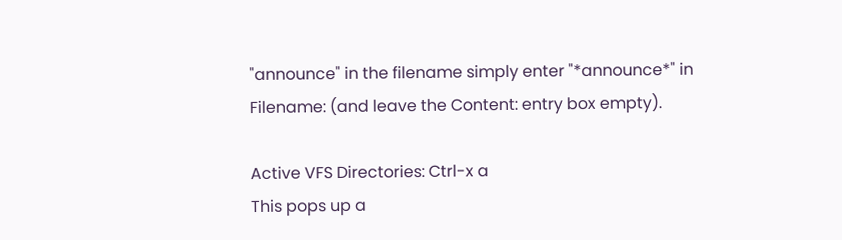"announce" in the filename simply enter "*announce*" in Filename: (and leave the Content: entry box empty).

Active VFS Directories: Ctrl-x a
This pops up a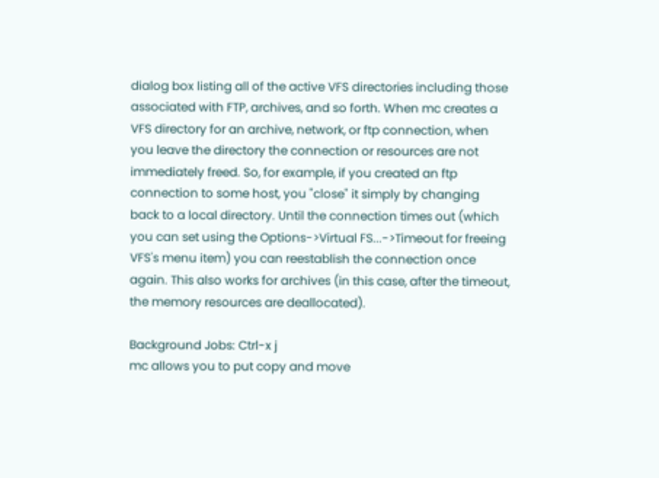dialog box listing all of the active VFS directories including those associated with FTP, archives, and so forth. When mc creates a VFS directory for an archive, network, or ftp connection, when you leave the directory the connection or resources are not immediately freed. So, for example, if you created an ftp connection to some host, you "close" it simply by changing back to a local directory. Until the connection times out (which you can set using the Options->Virtual FS...->Timeout for freeing VFS's menu item) you can reestablish the connection once again. This also works for archives (in this case, after the timeout, the memory resources are deallocated).

Background Jobs: Ctrl-x j
mc allows you to put copy and move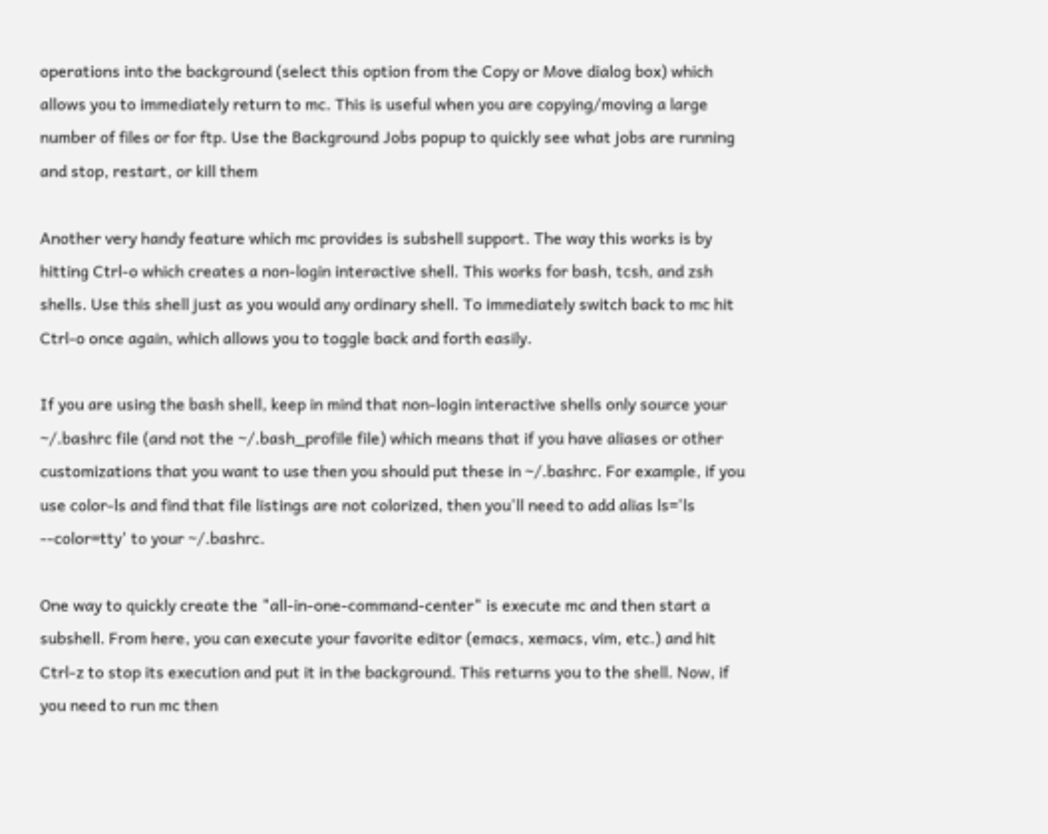operations into the background (select this option from the Copy or Move dialog box) which allows you to immediately return to mc. This is useful when you are copying/moving a large number of files or for ftp. Use the Background Jobs popup to quickly see what jobs are running and stop, restart, or kill them

Another very handy feature which mc provides is subshell support. The way this works is by hitting Ctrl-o which creates a non-login interactive shell. This works for bash, tcsh, and zsh shells. Use this shell just as you would any ordinary shell. To immediately switch back to mc hit Ctrl-o once again, which allows you to toggle back and forth easily.

If you are using the bash shell, keep in mind that non-login interactive shells only source your ~/.bashrc file (and not the ~/.bash_profile file) which means that if you have aliases or other customizations that you want to use then you should put these in ~/.bashrc. For example, if you use color-ls and find that file listings are not colorized, then you'll need to add alias ls='ls --color=tty' to your ~/.bashrc.

One way to quickly create the "all-in-one-command-center" is execute mc and then start a subshell. From here, you can execute your favorite editor (emacs, xemacs, vim, etc.) and hit Ctrl-z to stop its execution and put it in the background. This returns you to the shell. Now, if you need to run mc then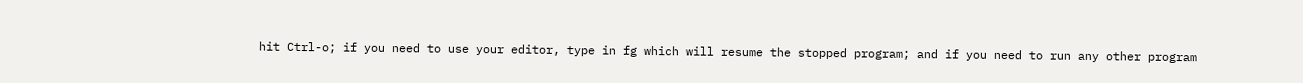hit Ctrl-o; if you need to use your editor, type in fg which will resume the stopped program; and if you need to run any other program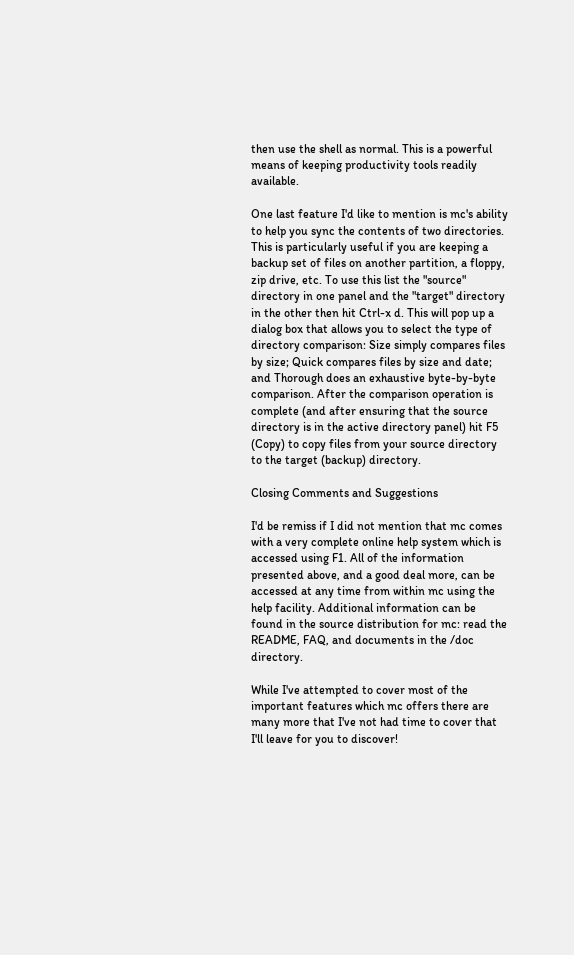then use the shell as normal. This is a powerful means of keeping productivity tools readily available.

One last feature I'd like to mention is mc's ability to help you sync the contents of two directories. This is particularly useful if you are keeping a backup set of files on another partition, a floppy, zip drive, etc. To use this list the "source" directory in one panel and the "target" directory in the other then hit Ctrl-x d. This will pop up a dialog box that allows you to select the type of directory comparison: Size simply compares files by size; Quick compares files by size and date; and Thorough does an exhaustive byte-by-byte comparison. After the comparison operation is complete (and after ensuring that the source directory is in the active directory panel) hit F5 (Copy) to copy files from your source directory to the target (backup) directory.

Closing Comments and Suggestions

I'd be remiss if I did not mention that mc comes with a very complete online help system which is accessed using F1. All of the information presented above, and a good deal more, can be accessed at any time from within mc using the help facility. Additional information can be found in the source distribution for mc: read the README, FAQ, and documents in the /doc directory.

While I've attempted to cover most of the important features which mc offers there are many more that I've not had time to cover that I'll leave for you to discover!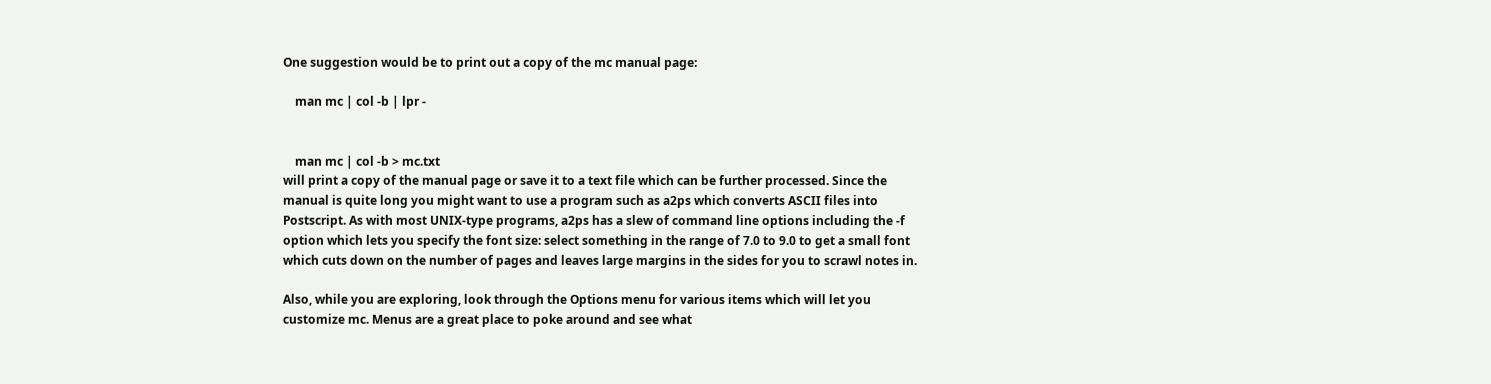One suggestion would be to print out a copy of the mc manual page:

    man mc | col -b | lpr -


    man mc | col -b > mc.txt
will print a copy of the manual page or save it to a text file which can be further processed. Since the manual is quite long you might want to use a program such as a2ps which converts ASCII files into Postscript. As with most UNIX-type programs, a2ps has a slew of command line options including the -f option which lets you specify the font size: select something in the range of 7.0 to 9.0 to get a small font which cuts down on the number of pages and leaves large margins in the sides for you to scrawl notes in.

Also, while you are exploring, look through the Options menu for various items which will let you customize mc. Menus are a great place to poke around and see what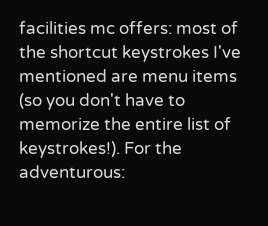facilities mc offers: most of the shortcut keystrokes I've mentioned are menu items (so you don't have to memorize the entire list of keystrokes!). For the adventurous: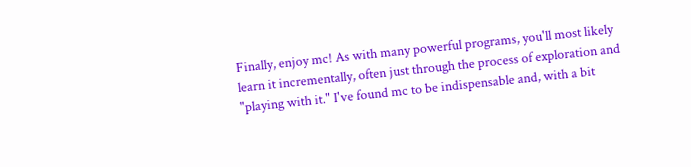Finally, enjoy mc! As with many powerful programs, you'll most likely learn it incrementally, often just through the process of exploration and "playing with it." I've found mc to be indispensable and, with a bit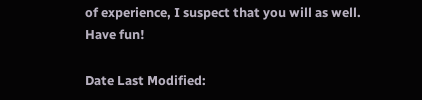of experience, I suspect that you will as well. Have fun!

Date Last Modified: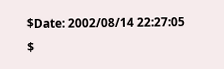$Date: 2002/08/14 22:27:05 $